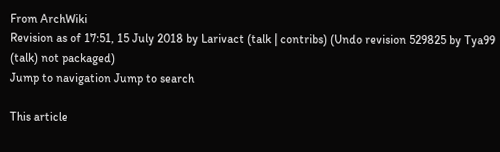From ArchWiki
Revision as of 17:51, 15 July 2018 by Larivact (talk | contribs) (Undo revision 529825 by Tya99 (talk) not packaged)
Jump to navigation Jump to search

This article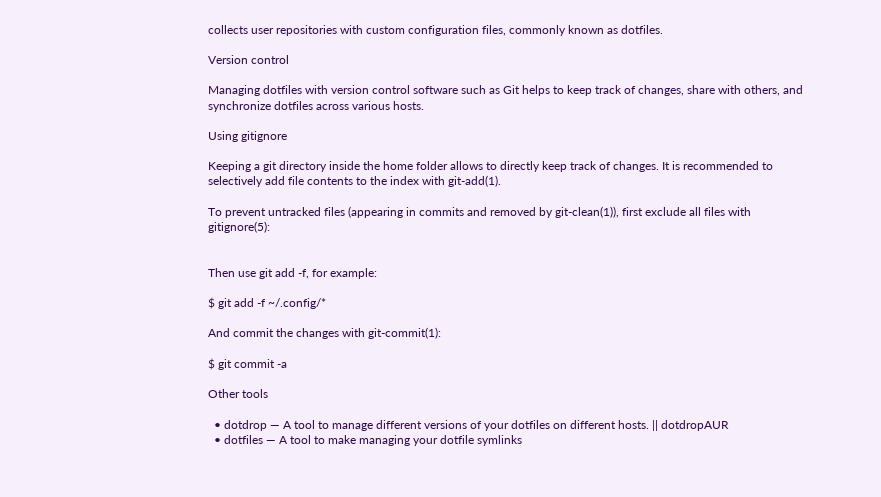collects user repositories with custom configuration files, commonly known as dotfiles.

Version control

Managing dotfiles with version control software such as Git helps to keep track of changes, share with others, and synchronize dotfiles across various hosts.

Using gitignore

Keeping a git directory inside the home folder allows to directly keep track of changes. It is recommended to selectively add file contents to the index with git-add(1).

To prevent untracked files (appearing in commits and removed by git-clean(1)), first exclude all files with gitignore(5):


Then use git add -f, for example:

$ git add -f ~/.config/*

And commit the changes with git-commit(1):

$ git commit -a

Other tools

  • dotdrop — A tool to manage different versions of your dotfiles on different hosts. || dotdropAUR
  • dotfiles — A tool to make managing your dotfile symlinks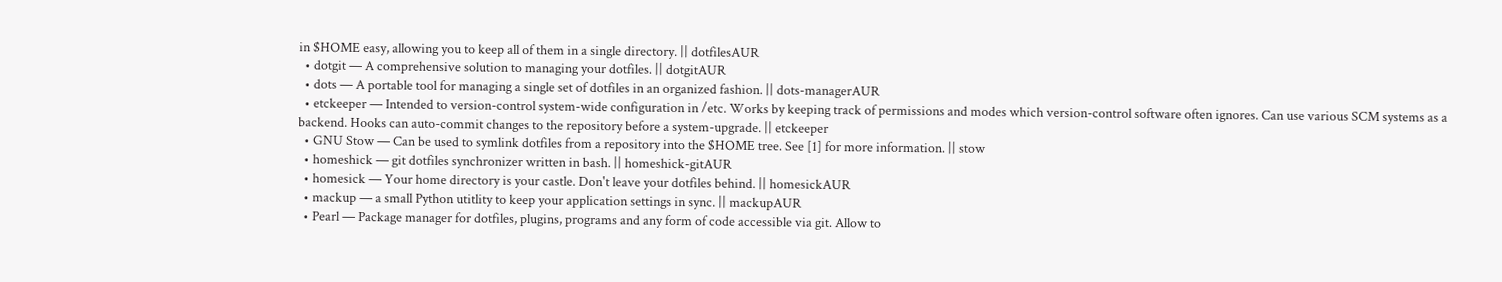in $HOME easy, allowing you to keep all of them in a single directory. || dotfilesAUR
  • dotgit — A comprehensive solution to managing your dotfiles. || dotgitAUR
  • dots — A portable tool for managing a single set of dotfiles in an organized fashion. || dots-managerAUR
  • etckeeper — Intended to version-control system-wide configuration in /etc. Works by keeping track of permissions and modes which version-control software often ignores. Can use various SCM systems as a backend. Hooks can auto-commit changes to the repository before a system-upgrade. || etckeeper
  • GNU Stow — Can be used to symlink dotfiles from a repository into the $HOME tree. See [1] for more information. || stow
  • homeshick — git dotfiles synchronizer written in bash. || homeshick-gitAUR
  • homesick — Your home directory is your castle. Don't leave your dotfiles behind. || homesickAUR
  • mackup — a small Python utitlity to keep your application settings in sync. || mackupAUR
  • Pearl — Package manager for dotfiles, plugins, programs and any form of code accessible via git. Allow to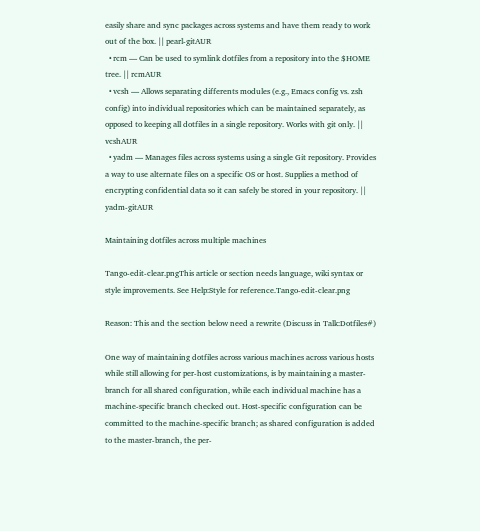easily share and sync packages across systems and have them ready to work out of the box. || pearl-gitAUR
  • rcm — Can be used to symlink dotfiles from a repository into the $HOME tree. || rcmAUR
  • vcsh — Allows separating differents modules (e.g., Emacs config vs. zsh config) into individual repositories which can be maintained separately, as opposed to keeping all dotfiles in a single repository. Works with git only. || vcshAUR
  • yadm — Manages files across systems using a single Git repository. Provides a way to use alternate files on a specific OS or host. Supplies a method of encrypting confidential data so it can safely be stored in your repository. || yadm-gitAUR

Maintaining dotfiles across multiple machines

Tango-edit-clear.pngThis article or section needs language, wiki syntax or style improvements. See Help:Style for reference.Tango-edit-clear.png

Reason: This and the section below need a rewrite (Discuss in Talk:Dotfiles#)

One way of maintaining dotfiles across various machines across various hosts while still allowing for per-host customizations, is by maintaining a master-branch for all shared configuration, while each individual machine has a machine-specific branch checked out. Host-specific configuration can be committed to the machine-specific branch; as shared configuration is added to the master-branch, the per-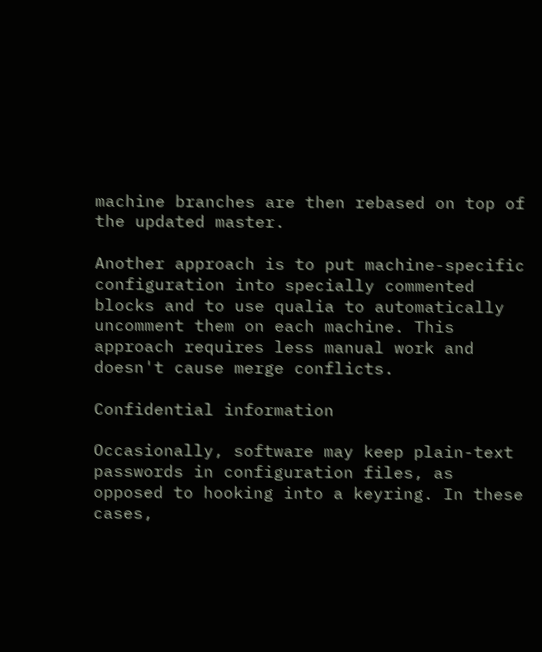machine branches are then rebased on top of the updated master.

Another approach is to put machine-specific configuration into specially commented blocks and to use qualia to automatically uncomment them on each machine. This approach requires less manual work and doesn't cause merge conflicts.

Confidential information

Occasionally, software may keep plain-text passwords in configuration files, as opposed to hooking into a keyring. In these cases,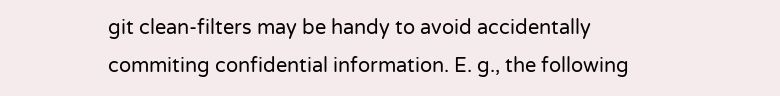git clean-filters may be handy to avoid accidentally commiting confidential information. E. g., the following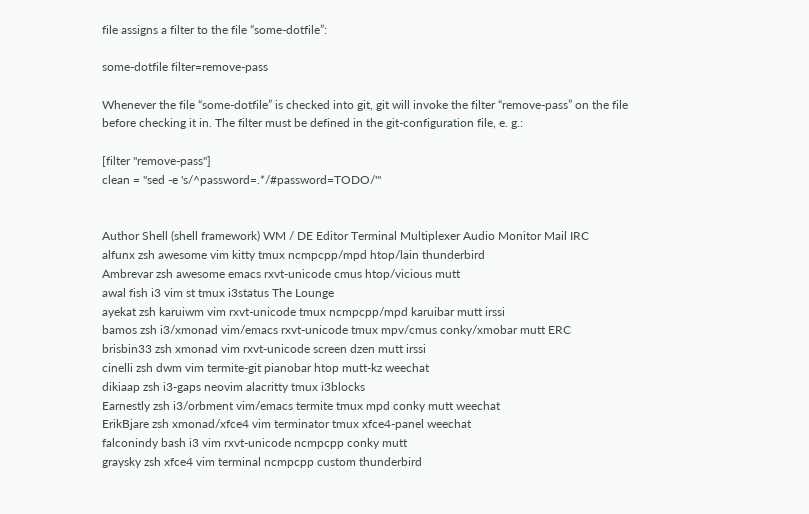file assigns a filter to the file “some-dotfile”:

some-dotfile filter=remove-pass

Whenever the file “some-dotfile” is checked into git, git will invoke the filter “remove-pass” on the file before checking it in. The filter must be defined in the git-configuration file, e. g.:

[filter "remove-pass"]
clean = "sed -e 's/^password=.*/#password=TODO/'"


Author Shell (shell framework) WM / DE Editor Terminal Multiplexer Audio Monitor Mail IRC
alfunx zsh awesome vim kitty tmux ncmpcpp/mpd htop/lain thunderbird
Ambrevar zsh awesome emacs rxvt-unicode cmus htop/vicious mutt
awal fish i3 vim st tmux i3status The Lounge
ayekat zsh karuiwm vim rxvt-unicode tmux ncmpcpp/mpd karuibar mutt irssi
bamos zsh i3/xmonad vim/emacs rxvt-unicode tmux mpv/cmus conky/xmobar mutt ERC
brisbin33 zsh xmonad vim rxvt-unicode screen dzen mutt irssi
cinelli zsh dwm vim termite-git pianobar htop mutt-kz weechat
dikiaap zsh i3-gaps neovim alacritty tmux i3blocks
Earnestly zsh i3/orbment vim/emacs termite tmux mpd conky mutt weechat
ErikBjare zsh xmonad/xfce4 vim terminator tmux xfce4-panel weechat
falconindy bash i3 vim rxvt-unicode ncmpcpp conky mutt
graysky zsh xfce4 vim terminal ncmpcpp custom thunderbird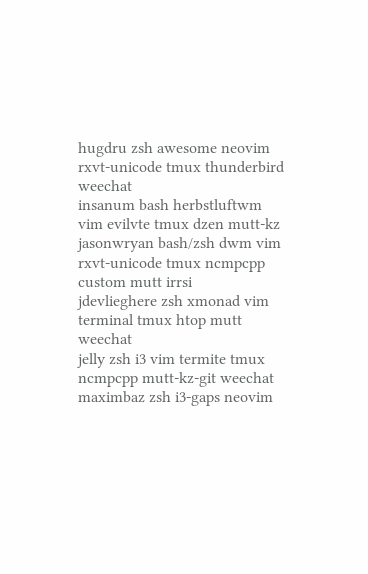hugdru zsh awesome neovim rxvt-unicode tmux thunderbird weechat
insanum bash herbstluftwm vim evilvte tmux dzen mutt-kz
jasonwryan bash/zsh dwm vim rxvt-unicode tmux ncmpcpp custom mutt irrsi
jdevlieghere zsh xmonad vim terminal tmux htop mutt weechat
jelly zsh i3 vim termite tmux ncmpcpp mutt-kz-git weechat
maximbaz zsh i3-gaps neovim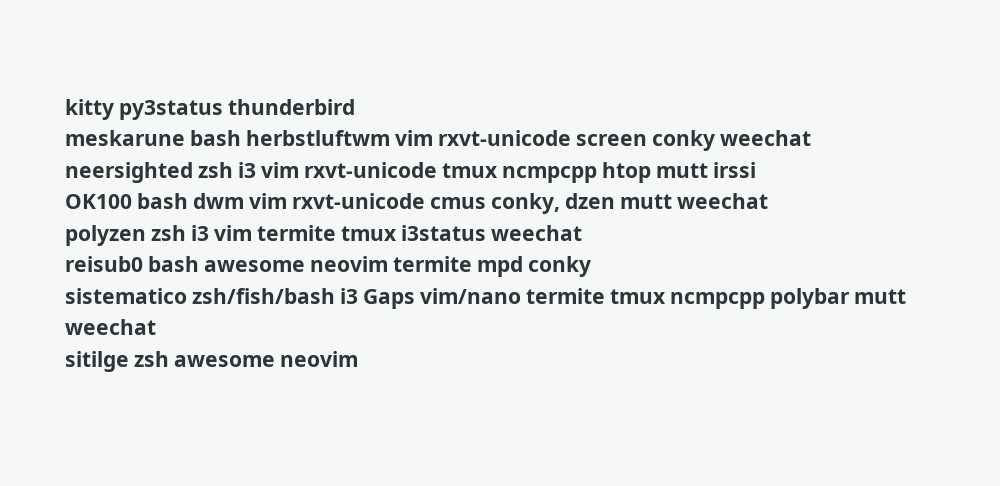kitty py3status thunderbird
meskarune bash herbstluftwm vim rxvt-unicode screen conky weechat
neersighted zsh i3 vim rxvt-unicode tmux ncmpcpp htop mutt irssi
OK100 bash dwm vim rxvt-unicode cmus conky, dzen mutt weechat
polyzen zsh i3 vim termite tmux i3status weechat
reisub0 bash awesome neovim termite mpd conky
sistematico zsh/fish/bash i3 Gaps vim/nano termite tmux ncmpcpp polybar mutt weechat
sitilge zsh awesome neovim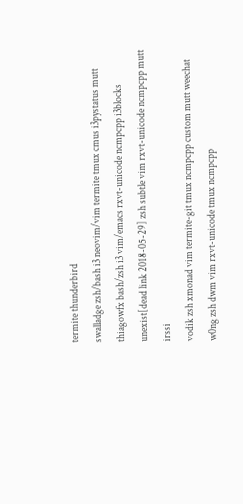termite thunderbird
swalladge zsh/bash i3 neovim/vim termite tmux cmus i3pystatus mutt
thiagowfx bash/zsh i3 vim/emacs rxvt-unicode ncmpcpp i3blocks
unexist[dead link 2018-05-29] zsh subtle vim rxvt-unicode ncmpcpp mutt irssi
vodik zsh xmonad vim termite-git tmux ncmpcpp custom mutt weechat
w0ng zsh dwm vim rxvt-unicode tmux ncmpcpp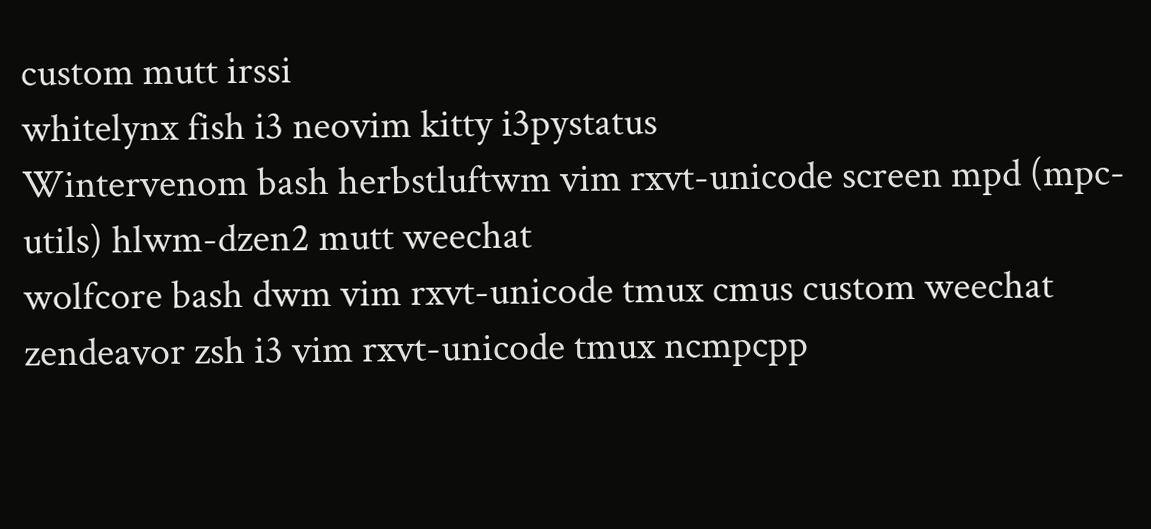custom mutt irssi
whitelynx fish i3 neovim kitty i3pystatus
Wintervenom bash herbstluftwm vim rxvt-unicode screen mpd (mpc-utils) hlwm-dzen2 mutt weechat
wolfcore bash dwm vim rxvt-unicode tmux cmus custom weechat
zendeavor zsh i3 vim rxvt-unicode tmux ncmpcpp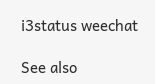i3status weechat

See also